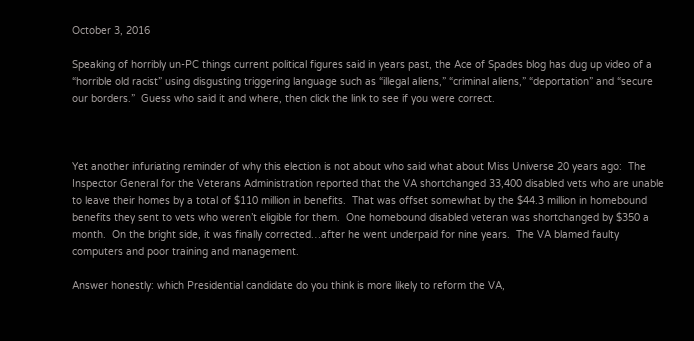October 3, 2016

Speaking of horribly un-PC things current political figures said in years past, the Ace of Spades blog has dug up video of a “horrible old racist” using disgusting triggering language such as “illegal aliens,” “criminal aliens,” “deportation” and “secure our borders.”  Guess who said it and where, then click the link to see if you were correct.



Yet another infuriating reminder of why this election is not about who said what about Miss Universe 20 years ago:  The Inspector General for the Veterans Administration reported that the VA shortchanged 33,400 disabled vets who are unable to leave their homes by a total of $110 million in benefits.  That was offset somewhat by the $44.3 million in homebound benefits they sent to vets who weren’t eligible for them.  One homebound disabled veteran was shortchanged by $350 a month.  On the bright side, it was finally corrected…after he went underpaid for nine years.  The VA blamed faulty computers and poor training and management.

Answer honestly: which Presidential candidate do you think is more likely to reform the VA,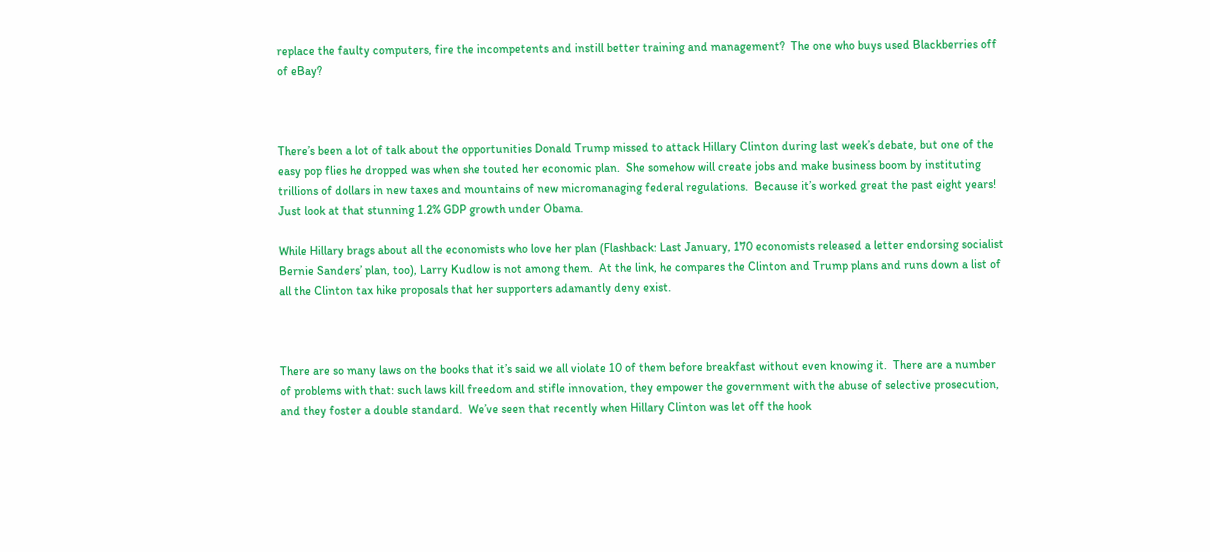replace the faulty computers, fire the incompetents and instill better training and management?  The one who buys used Blackberries off of eBay?



There’s been a lot of talk about the opportunities Donald Trump missed to attack Hillary Clinton during last week’s debate, but one of the easy pop flies he dropped was when she touted her economic plan.  She somehow will create jobs and make business boom by instituting trillions of dollars in new taxes and mountains of new micromanaging federal regulations.  Because it’s worked great the past eight years!  Just look at that stunning 1.2% GDP growth under Obama.

While Hillary brags about all the economists who love her plan (Flashback: Last January, 170 economists released a letter endorsing socialist Bernie Sanders’ plan, too), Larry Kudlow is not among them.  At the link, he compares the Clinton and Trump plans and runs down a list of all the Clinton tax hike proposals that her supporters adamantly deny exist.



There are so many laws on the books that it’s said we all violate 10 of them before breakfast without even knowing it.  There are a number of problems with that: such laws kill freedom and stifle innovation, they empower the government with the abuse of selective prosecution, and they foster a double standard.  We’ve seen that recently when Hillary Clinton was let off the hook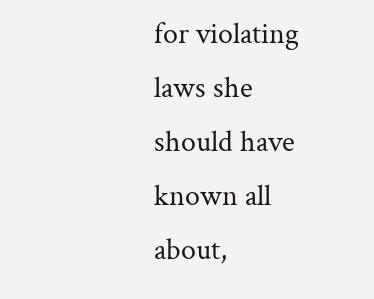for violating laws she should have known all about,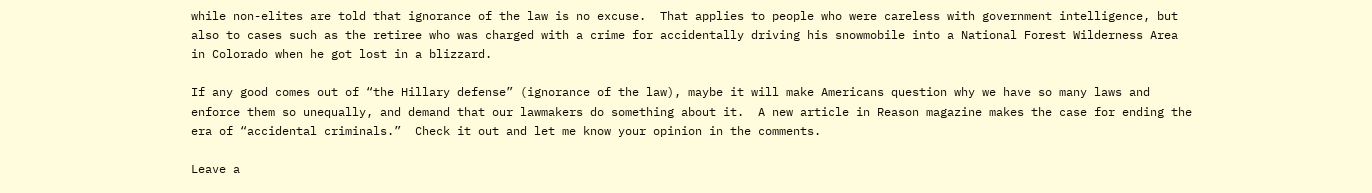while non-elites are told that ignorance of the law is no excuse.  That applies to people who were careless with government intelligence, but also to cases such as the retiree who was charged with a crime for accidentally driving his snowmobile into a National Forest Wilderness Area in Colorado when he got lost in a blizzard.

If any good comes out of “the Hillary defense” (ignorance of the law), maybe it will make Americans question why we have so many laws and enforce them so unequally, and demand that our lawmakers do something about it.  A new article in Reason magazine makes the case for ending the era of “accidental criminals.”  Check it out and let me know your opinion in the comments.

Leave a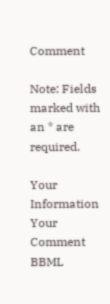Comment

Note: Fields marked with an * are required.

Your Information
Your Comment
BBML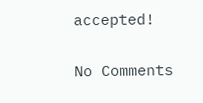accepted!

No Comments